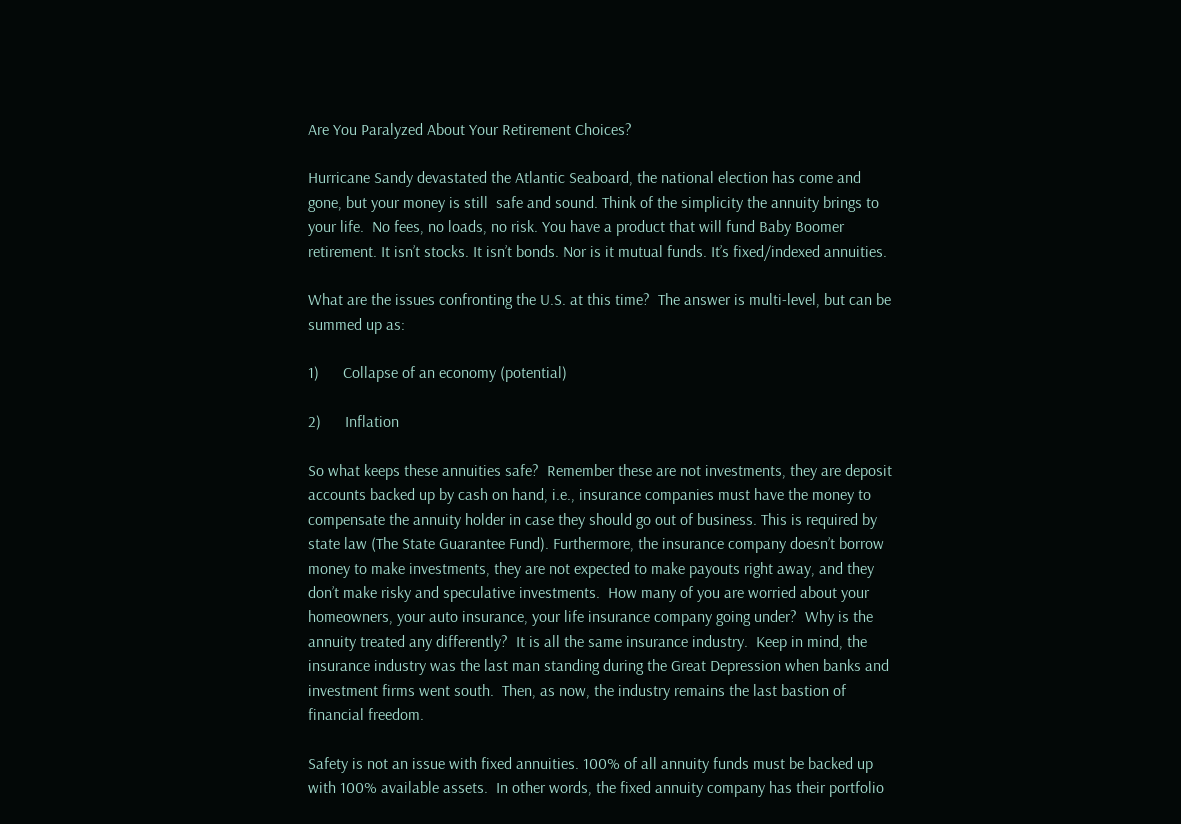Are You Paralyzed About Your Retirement Choices?

Hurricane Sandy devastated the Atlantic Seaboard, the national election has come and gone, but your money is still  safe and sound. Think of the simplicity the annuity brings to your life.  No fees, no loads, no risk. You have a product that will fund Baby Boomer retirement. It isn’t stocks. It isn’t bonds. Nor is it mutual funds. It’s fixed/indexed annuities.

What are the issues confronting the U.S. at this time?  The answer is multi-level, but can be summed up as:

1)      Collapse of an economy (potential)

2)      Inflation

So what keeps these annuities safe?  Remember these are not investments, they are deposit accounts backed up by cash on hand, i.e., insurance companies must have the money to compensate the annuity holder in case they should go out of business. This is required by state law (The State Guarantee Fund). Furthermore, the insurance company doesn’t borrow money to make investments, they are not expected to make payouts right away, and they don’t make risky and speculative investments.  How many of you are worried about your homeowners, your auto insurance, your life insurance company going under?  Why is the annuity treated any differently?  It is all the same insurance industry.  Keep in mind, the insurance industry was the last man standing during the Great Depression when banks and investment firms went south.  Then, as now, the industry remains the last bastion of financial freedom.

Safety is not an issue with fixed annuities. 100% of all annuity funds must be backed up with 100% available assets.  In other words, the fixed annuity company has their portfolio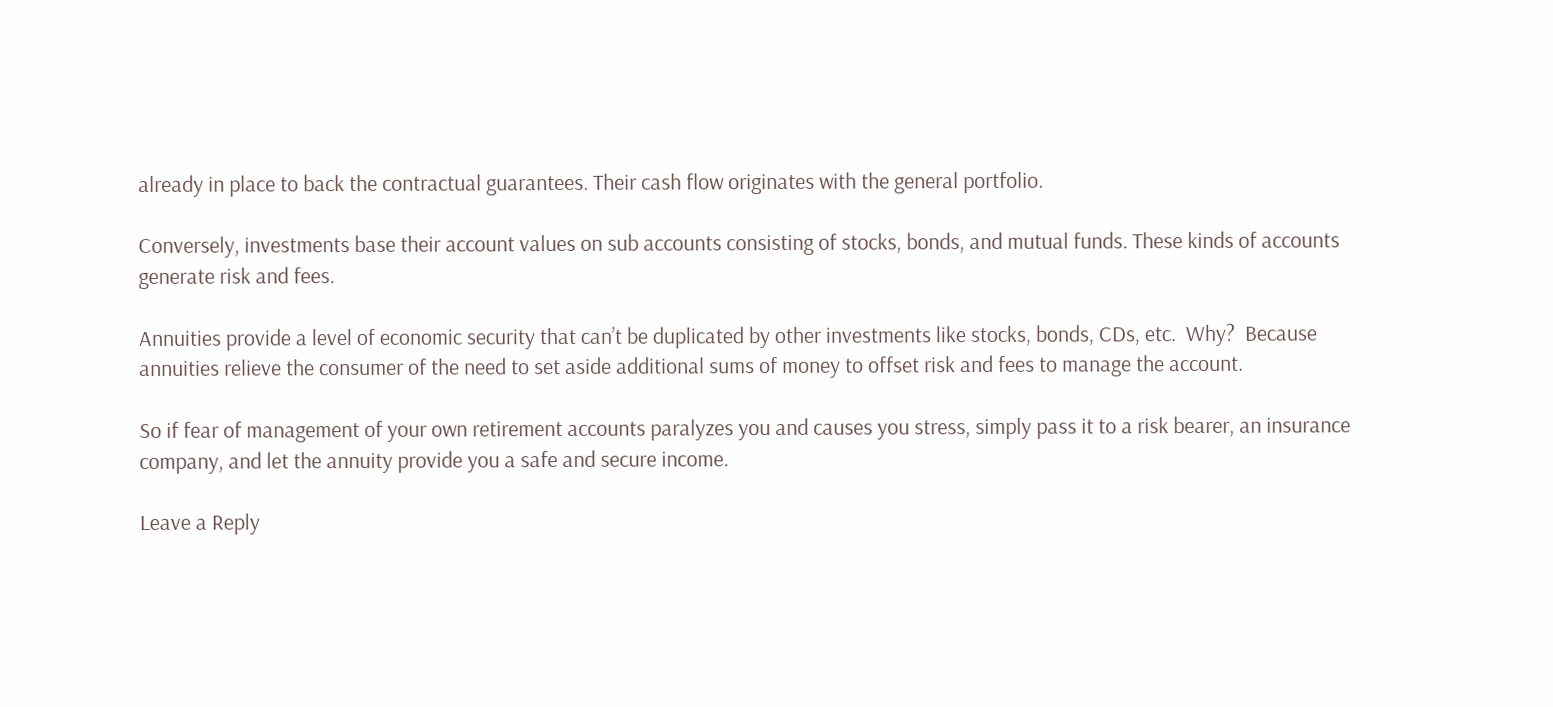already in place to back the contractual guarantees. Their cash flow originates with the general portfolio.

Conversely, investments base their account values on sub accounts consisting of stocks, bonds, and mutual funds. These kinds of accounts generate risk and fees.

Annuities provide a level of economic security that can’t be duplicated by other investments like stocks, bonds, CDs, etc.  Why?  Because annuities relieve the consumer of the need to set aside additional sums of money to offset risk and fees to manage the account.

So if fear of management of your own retirement accounts paralyzes you and causes you stress, simply pass it to a risk bearer, an insurance company, and let the annuity provide you a safe and secure income.

Leave a Reply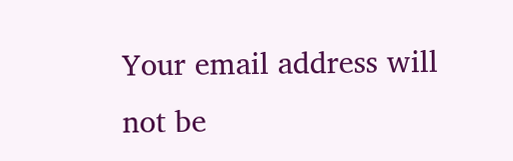Your email address will not be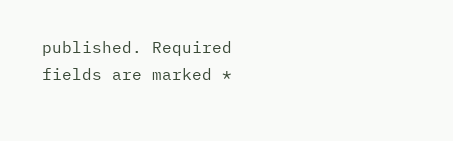published. Required fields are marked *